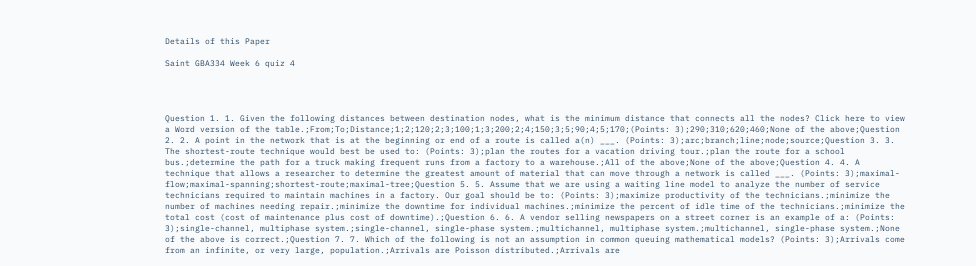Details of this Paper

Saint GBA334 Week 6 quiz 4




Question 1. 1. Given the following distances between destination nodes, what is the minimum distance that connects all the nodes? Click here to view a Word version of the table.;From;To;Distance;1;2;120;2;3;100;1;3;200;2;4;150;3;5;90;4;5;170;(Points: 3);290;310;620;460;None of the above;Question 2. 2. A point in the network that is at the beginning or end of a route is called a(n) ___. (Points: 3);arc;branch;line;node;source;Question 3. 3. The shortest-route technique would best be used to: (Points: 3);plan the routes for a vacation driving tour.;plan the route for a school bus.;determine the path for a truck making frequent runs from a factory to a warehouse.;All of the above;None of the above;Question 4. 4. A technique that allows a researcher to determine the greatest amount of material that can move through a network is called ___. (Points: 3);maximal-flow;maximal-spanning;shortest-route;maximal-tree;Question 5. 5. Assume that we are using a waiting line model to analyze the number of service technicians required to maintain machines in a factory. Our goal should be to: (Points: 3);maximize productivity of the technicians.;minimize the number of machines needing repair.;minimize the downtime for individual machines.;minimize the percent of idle time of the technicians.;minimize the total cost (cost of maintenance plus cost of downtime).;Question 6. 6. A vendor selling newspapers on a street corner is an example of a: (Points: 3);single-channel, multiphase system.;single-channel, single-phase system.;multichannel, multiphase system.;multichannel, single-phase system.;None of the above is correct.;Question 7. 7. Which of the following is not an assumption in common queuing mathematical models? (Points: 3);Arrivals come from an infinite, or very large, population.;Arrivals are Poisson distributed.;Arrivals are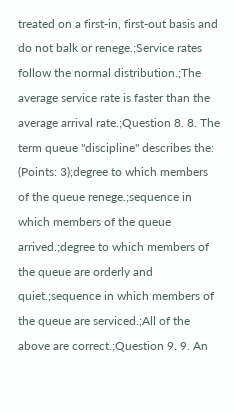treated on a first-in, first-out basis and do not balk or renege.;Service rates follow the normal distribution.;The average service rate is faster than the average arrival rate.;Question 8. 8. The term queue "discipline" describes the: (Points: 3);degree to which members of the queue renege.;sequence in which members of the queue arrived.;degree to which members of the queue are orderly and quiet.;sequence in which members of the queue are serviced.;All of the above are correct.;Question 9. 9. An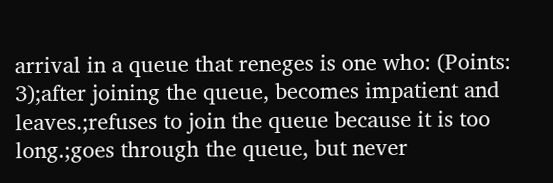arrival in a queue that reneges is one who: (Points: 3);after joining the queue, becomes impatient and leaves.;refuses to join the queue because it is too long.;goes through the queue, but never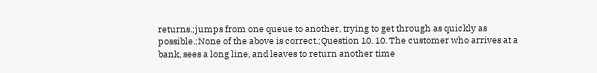returns.;jumps from one queue to another, trying to get through as quickly as possible.;None of the above is correct.;Question 10. 10. The customer who arrives at a bank, sees a long line, and leaves to return another time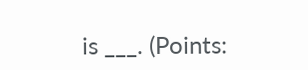is ___. (Points: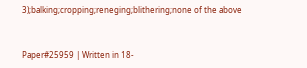3);balking;cropping;reneging;blithering;none of the above


Paper#25959 | Written in 18-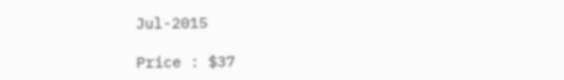Jul-2015

Price : $37